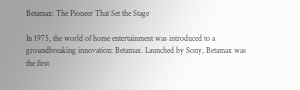Betamax: The Pioneer That Set the Stage

In 1975, the world of home entertainment was introduced to a groundbreaking innovation: Betamax. Launched by Sony, Betamax was the first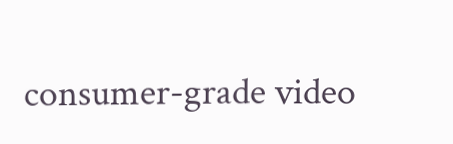consumer-grade video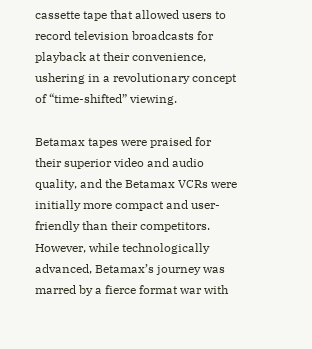cassette tape that allowed users to record television broadcasts for playback at their convenience, ushering in a revolutionary concept of “time-shifted” viewing.

Betamax tapes were praised for their superior video and audio quality, and the Betamax VCRs were initially more compact and user-friendly than their competitors. However, while technologically advanced, Betamax’s journey was marred by a fierce format war with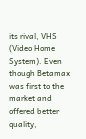its rival, VHS (Video Home System). Even though Betamax was first to the market and offered better quality,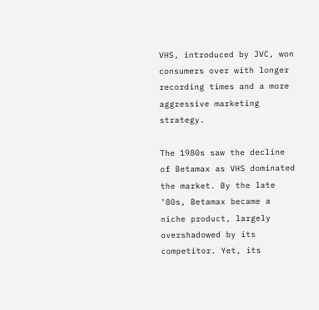VHS, introduced by JVC, won consumers over with longer recording times and a more aggressive marketing strategy.

The 1980s saw the decline of Betamax as VHS dominated the market. By the late ’80s, Betamax became a niche product, largely overshadowed by its competitor. Yet, its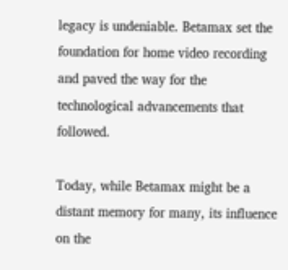legacy is undeniable. Betamax set the foundation for home video recording and paved the way for the technological advancements that followed.

Today, while Betamax might be a distant memory for many, its influence on the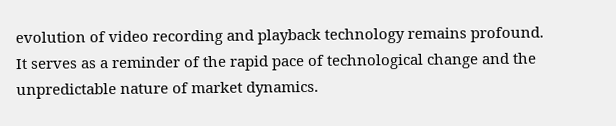evolution of video recording and playback technology remains profound. It serves as a reminder of the rapid pace of technological change and the unpredictable nature of market dynamics.